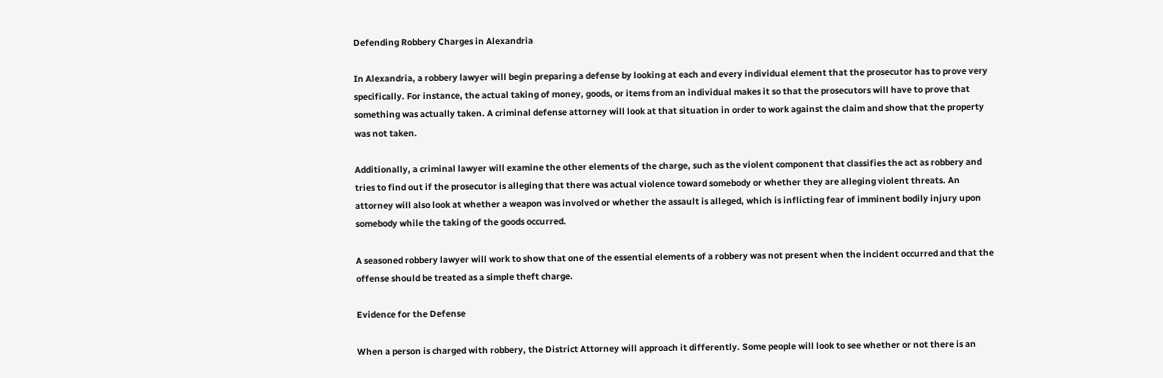Defending Robbery Charges in Alexandria

In Alexandria, a robbery lawyer will begin preparing a defense by looking at each and every individual element that the prosecutor has to prove very specifically. For instance, the actual taking of money, goods, or items from an individual makes it so that the prosecutors will have to prove that something was actually taken. A criminal defense attorney will look at that situation in order to work against the claim and show that the property was not taken.

Additionally, a criminal lawyer will examine the other elements of the charge, such as the violent component that classifies the act as robbery and tries to find out if the prosecutor is alleging that there was actual violence toward somebody or whether they are alleging violent threats. An attorney will also look at whether a weapon was involved or whether the assault is alleged, which is inflicting fear of imminent bodily injury upon somebody while the taking of the goods occurred.

A seasoned robbery lawyer will work to show that one of the essential elements of a robbery was not present when the incident occurred and that the offense should be treated as a simple theft charge.

Evidence for the Defense

When a person is charged with robbery, the District Attorney will approach it differently. Some people will look to see whether or not there is an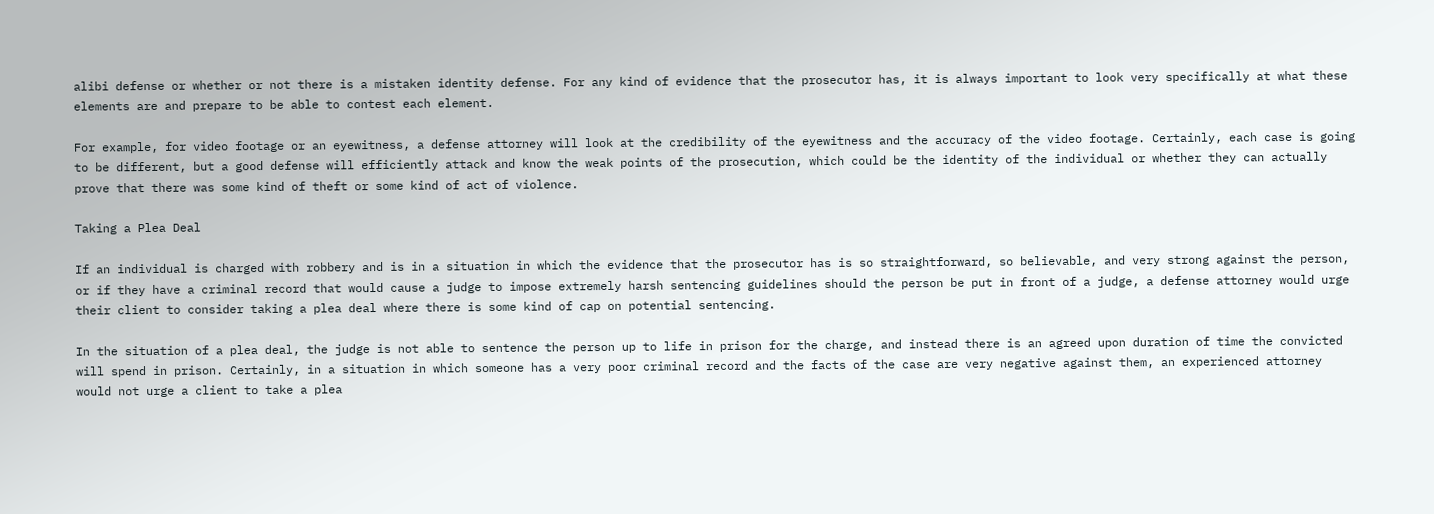alibi defense or whether or not there is a mistaken identity defense. For any kind of evidence that the prosecutor has, it is always important to look very specifically at what these elements are and prepare to be able to contest each element.

For example, for video footage or an eyewitness, a defense attorney will look at the credibility of the eyewitness and the accuracy of the video footage. Certainly, each case is going to be different, but a good defense will efficiently attack and know the weak points of the prosecution, which could be the identity of the individual or whether they can actually prove that there was some kind of theft or some kind of act of violence.

Taking a Plea Deal

If an individual is charged with robbery and is in a situation in which the evidence that the prosecutor has is so straightforward, so believable, and very strong against the person, or if they have a criminal record that would cause a judge to impose extremely harsh sentencing guidelines should the person be put in front of a judge, a defense attorney would urge their client to consider taking a plea deal where there is some kind of cap on potential sentencing.

In the situation of a plea deal, the judge is not able to sentence the person up to life in prison for the charge, and instead there is an agreed upon duration of time the convicted will spend in prison. Certainly, in a situation in which someone has a very poor criminal record and the facts of the case are very negative against them, an experienced attorney would not urge a client to take a plea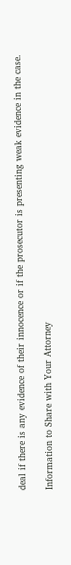deal if there is any evidence of their innocence or if the prosecutor is presenting weak evidence in the case.

Information to Share with Your Attorney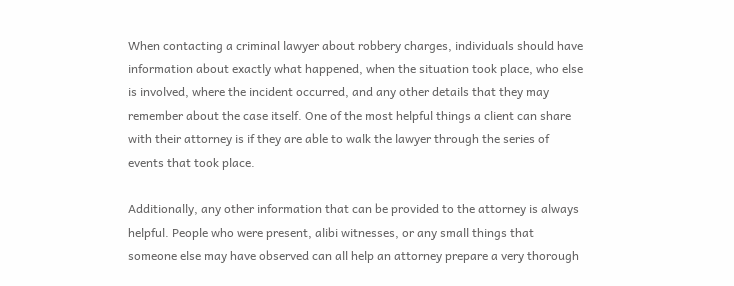When contacting a criminal lawyer about robbery charges, individuals should have information about exactly what happened, when the situation took place, who else is involved, where the incident occurred, and any other details that they may remember about the case itself. One of the most helpful things a client can share with their attorney is if they are able to walk the lawyer through the series of events that took place.

Additionally, any other information that can be provided to the attorney is always helpful. People who were present, alibi witnesses, or any small things that someone else may have observed can all help an attorney prepare a very thorough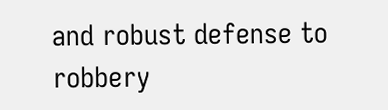and robust defense to robbery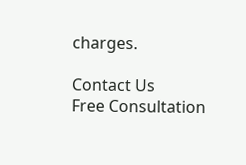charges.

Contact Us
Free Consultation